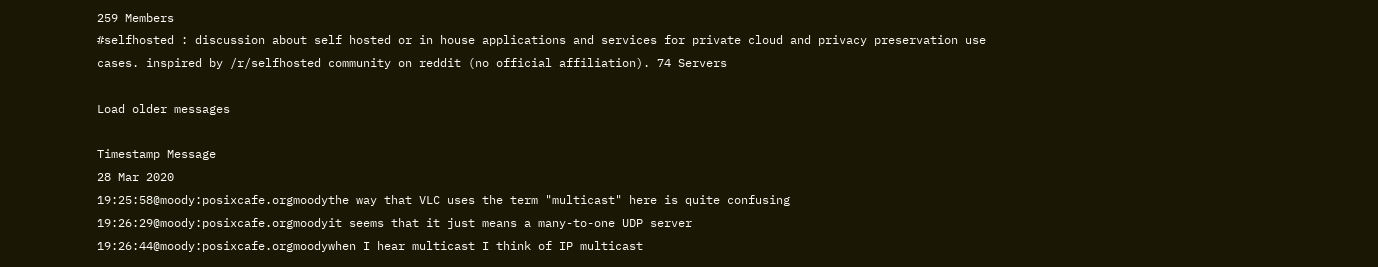259 Members
#selfhosted : discussion about self hosted or in house applications and services for private cloud and privacy preservation use cases. inspired by /r/selfhosted community on reddit (no official affiliation). 74 Servers

Load older messages

Timestamp Message
28 Mar 2020
19:25:58@moody:posixcafe.orgmoodythe way that VLC uses the term "multicast" here is quite confusing
19:26:29@moody:posixcafe.orgmoodyit seems that it just means a many-to-one UDP server
19:26:44@moody:posixcafe.orgmoodywhen I hear multicast I think of IP multicast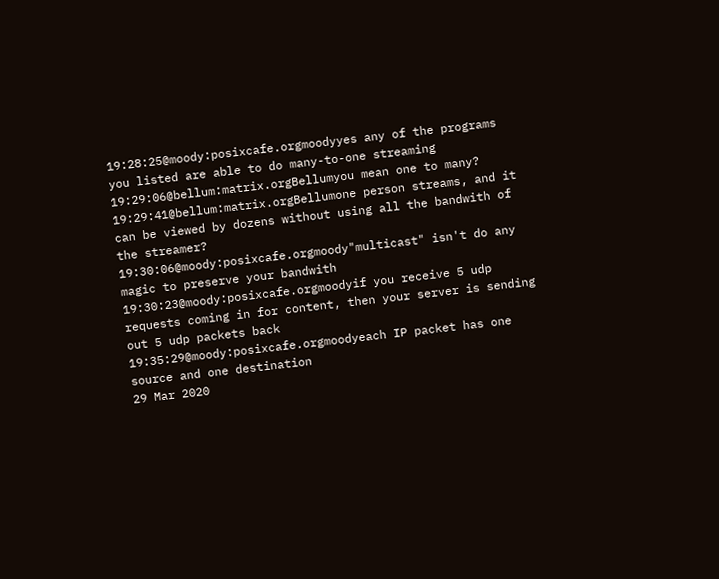19:28:25@moody:posixcafe.orgmoodyyes any of the programs you listed are able to do many-to-one streaming
19:29:06@bellum:matrix.orgBellumyou mean one to many?
19:29:41@bellum:matrix.orgBellumone person streams, and it can be viewed by dozens without using all the bandwith of the streamer?
19:30:06@moody:posixcafe.orgmoody"multicast" isn't do any magic to preserve your bandwith
19:30:23@moody:posixcafe.orgmoodyif you receive 5 udp requests coming in for content, then your server is sending out 5 udp packets back
19:35:29@moody:posixcafe.orgmoodyeach IP packet has one source and one destination
29 Mar 2020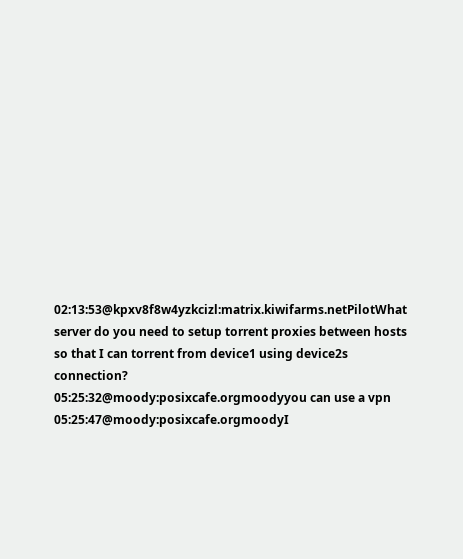02:13:53@kpxv8f8w4yzkcizl:matrix.kiwifarms.netPilotWhat server do you need to setup torrent proxies between hosts so that I can torrent from device1 using device2s connection?
05:25:32@moody:posixcafe.orgmoodyyou can use a vpn
05:25:47@moody:posixcafe.orgmoodyI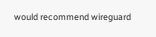would recommend wireguard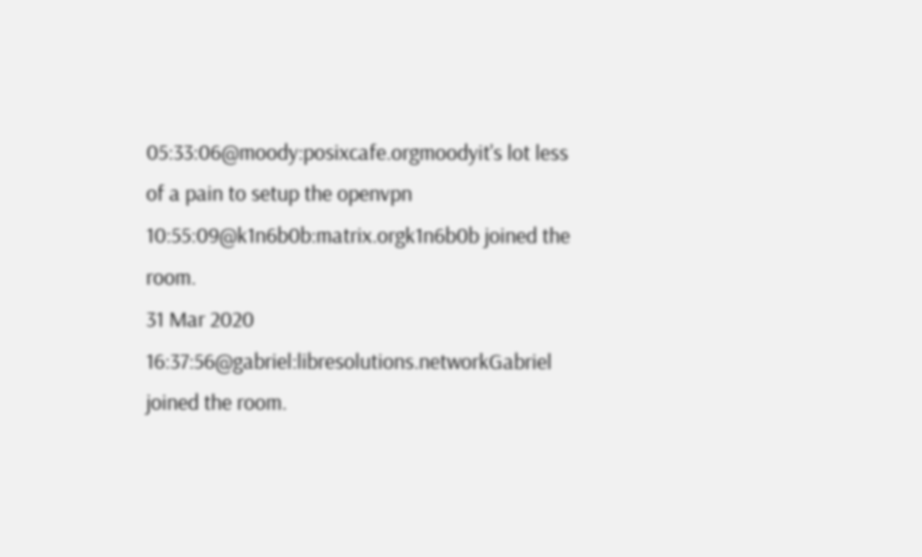05:33:06@moody:posixcafe.orgmoodyit's lot less of a pain to setup the openvpn
10:55:09@k1n6b0b:matrix.orgk1n6b0b joined the room.
31 Mar 2020
16:37:56@gabriel:libresolutions.networkGabriel joined the room.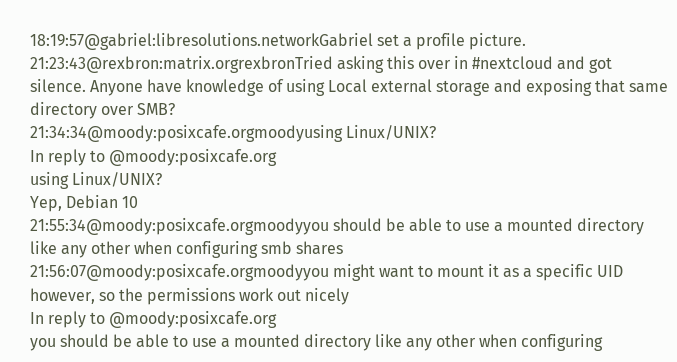18:19:57@gabriel:libresolutions.networkGabriel set a profile picture.
21:23:43@rexbron:matrix.orgrexbronTried asking this over in #nextcloud and got silence. Anyone have knowledge of using Local external storage and exposing that same directory over SMB?
21:34:34@moody:posixcafe.orgmoodyusing Linux/UNIX?
In reply to @moody:posixcafe.org
using Linux/UNIX?
Yep, Debian 10
21:55:34@moody:posixcafe.orgmoodyyou should be able to use a mounted directory like any other when configuring smb shares
21:56:07@moody:posixcafe.orgmoodyyou might want to mount it as a specific UID however, so the permissions work out nicely
In reply to @moody:posixcafe.org
you should be able to use a mounted directory like any other when configuring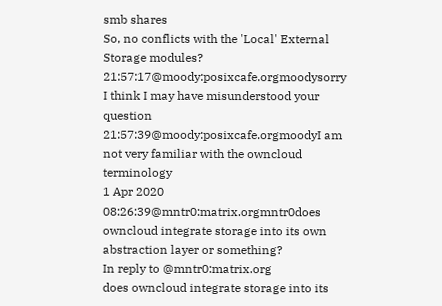smb shares
So, no conflicts with the 'Local' External Storage modules?
21:57:17@moody:posixcafe.orgmoodysorry I think I may have misunderstood your question
21:57:39@moody:posixcafe.orgmoodyI am not very familiar with the owncloud terminology
1 Apr 2020
08:26:39@mntr0:matrix.orgmntr0does owncloud integrate storage into its own abstraction layer or something?
In reply to @mntr0:matrix.org
does owncloud integrate storage into its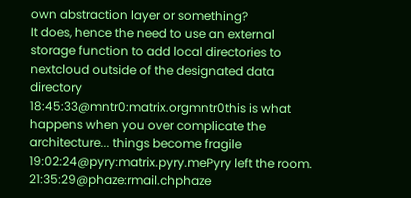own abstraction layer or something?
It does, hence the need to use an external storage function to add local directories to nextcloud outside of the designated data directory
18:45:33@mntr0:matrix.orgmntr0this is what happens when you over complicate the architecture... things become fragile
19:02:24@pyry:matrix.pyry.mePyry left the room.
21:35:29@phaze:rmail.chphaze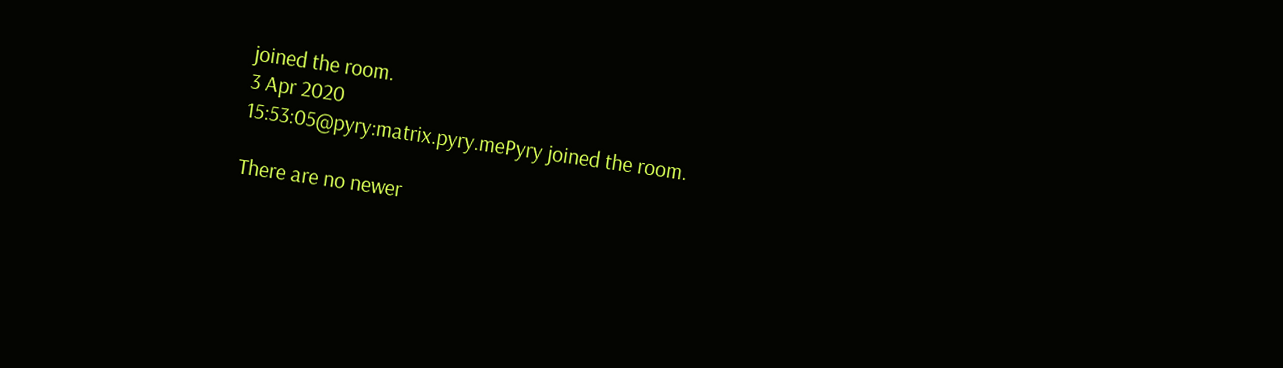joined the room.
3 Apr 2020
15:53:05@pyry:matrix.pyry.mePyry joined the room.

There are no newer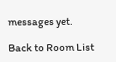messages yet.

Back to Room List